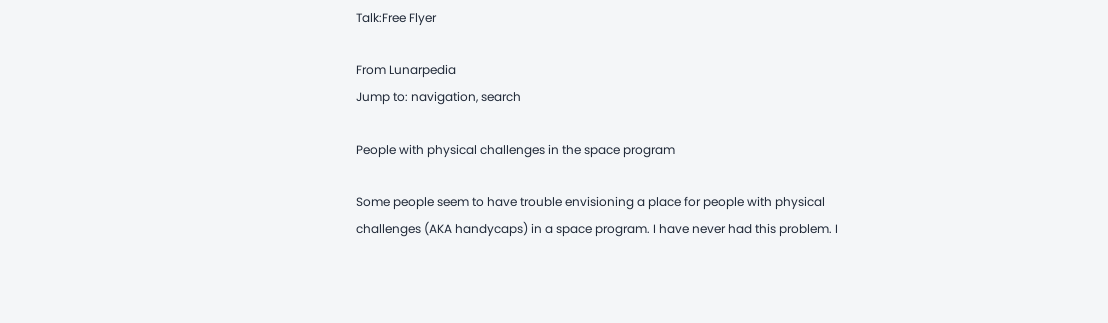Talk:Free Flyer

From Lunarpedia
Jump to: navigation, search

People with physical challenges in the space program

Some people seem to have trouble envisioning a place for people with physical challenges (AKA handycaps) in a space program. I have never had this problem. I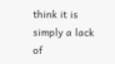think it is simply a lack of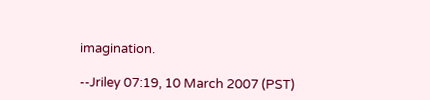imagination.

--Jriley 07:19, 10 March 2007 (PST)